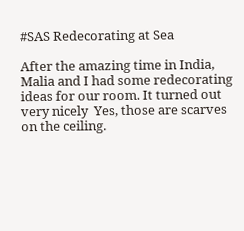#SAS Redecorating at Sea

After the amazing time in India, Malia and I had some redecorating ideas for our room. It turned out very nicely  Yes, those are scarves on the ceiling.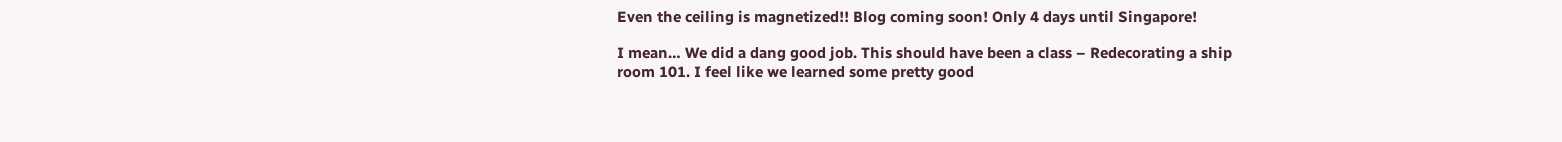Even the ceiling is magnetized!! Blog coming soon! Only 4 days until Singapore!

I mean… We did a dang good job. This should have been a class – Redecorating a ship room 101. I feel like we learned some pretty good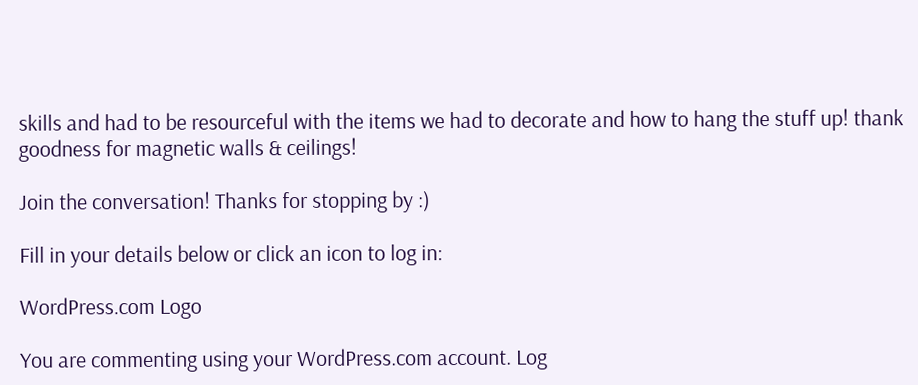skills and had to be resourceful with the items we had to decorate and how to hang the stuff up! thank goodness for magnetic walls & ceilings!

Join the conversation! Thanks for stopping by :)

Fill in your details below or click an icon to log in:

WordPress.com Logo

You are commenting using your WordPress.com account. Log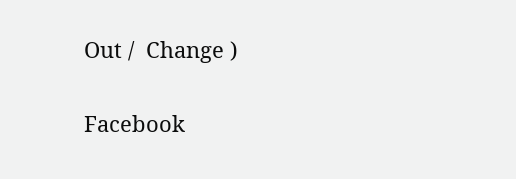Out /  Change )

Facebook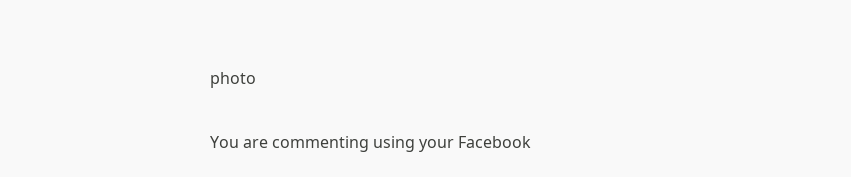photo

You are commenting using your Facebook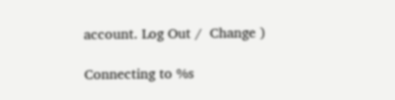account. Log Out /  Change )

Connecting to %s